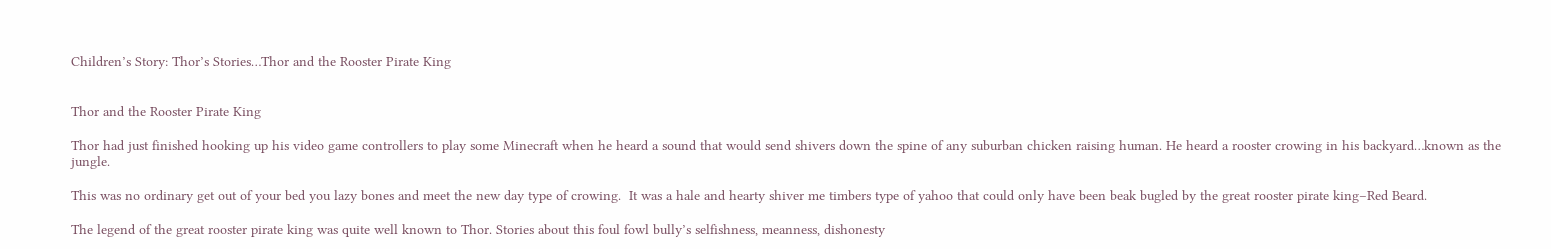Children’s Story: Thor’s Stories…Thor and the Rooster Pirate King


Thor and the Rooster Pirate King

Thor had just finished hooking up his video game controllers to play some Minecraft when he heard a sound that would send shivers down the spine of any suburban chicken raising human. He heard a rooster crowing in his backyard…known as the jungle.

This was no ordinary get out of your bed you lazy bones and meet the new day type of crowing.  It was a hale and hearty shiver me timbers type of yahoo that could only have been beak bugled by the great rooster pirate king–Red Beard.

The legend of the great rooster pirate king was quite well known to Thor. Stories about this foul fowl bully’s selfishness, meanness, dishonesty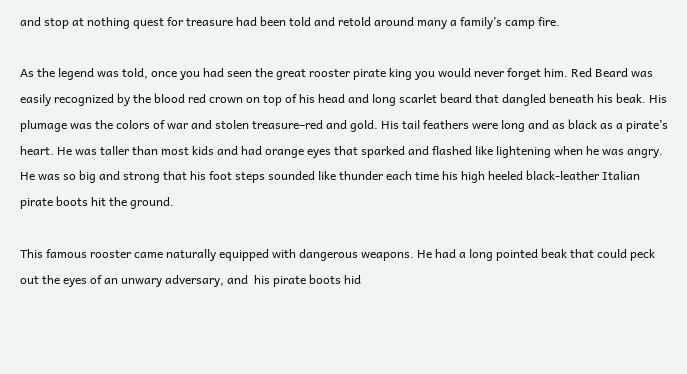and stop at nothing quest for treasure had been told and retold around many a family’s camp fire.

As the legend was told, once you had seen the great rooster pirate king you would never forget him. Red Beard was easily recognized by the blood red crown on top of his head and long scarlet beard that dangled beneath his beak. His plumage was the colors of war and stolen treasure–red and gold. His tail feathers were long and as black as a pirate’s heart. He was taller than most kids and had orange eyes that sparked and flashed like lightening when he was angry. He was so big and strong that his foot steps sounded like thunder each time his high heeled black-leather Italian pirate boots hit the ground.

This famous rooster came naturally equipped with dangerous weapons. He had a long pointed beak that could peck out the eyes of an unwary adversary, and  his pirate boots hid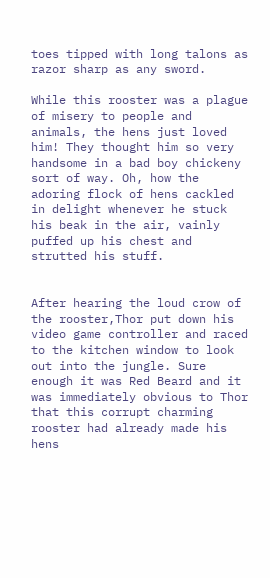toes tipped with long talons as razor sharp as any sword.

While this rooster was a plague of misery to people and animals, the hens just loved him! They thought him so very handsome in a bad boy chickeny sort of way. Oh, how the adoring flock of hens cackled in delight whenever he stuck his beak in the air, vainly puffed up his chest and strutted his stuff.


After hearing the loud crow of the rooster,Thor put down his video game controller and raced to the kitchen window to look out into the jungle. Sure enough it was Red Beard and it was immediately obvious to Thor that this corrupt charming rooster had already made his hens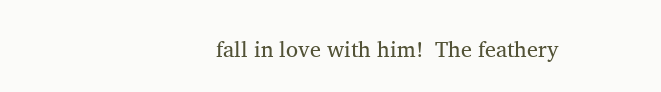fall in love with him!  The feathery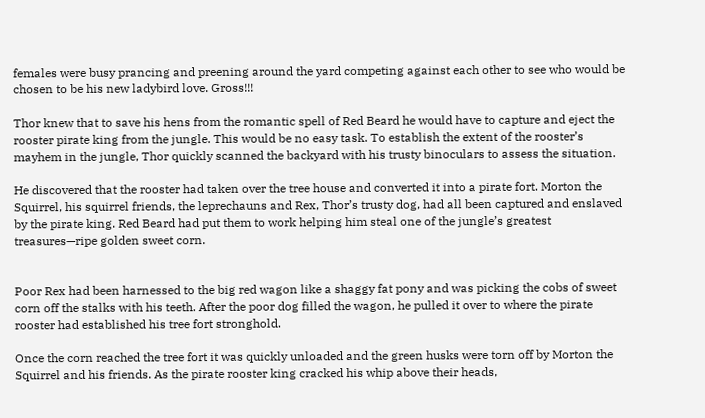females were busy prancing and preening around the yard competing against each other to see who would be chosen to be his new ladybird love. Gross!!!

Thor knew that to save his hens from the romantic spell of Red Beard he would have to capture and eject the rooster pirate king from the jungle. This would be no easy task. To establish the extent of the rooster’s mayhem in the jungle, Thor quickly scanned the backyard with his trusty binoculars to assess the situation.

He discovered that the rooster had taken over the tree house and converted it into a pirate fort. Morton the Squirrel, his squirrel friends, the leprechauns and Rex, Thor’s trusty dog, had all been captured and enslaved by the pirate king. Red Beard had put them to work helping him steal one of the jungle’s greatest treasures—ripe golden sweet corn.


Poor Rex had been harnessed to the big red wagon like a shaggy fat pony and was picking the cobs of sweet corn off the stalks with his teeth. After the poor dog filled the wagon, he pulled it over to where the pirate rooster had established his tree fort stronghold.

Once the corn reached the tree fort it was quickly unloaded and the green husks were torn off by Morton the Squirrel and his friends. As the pirate rooster king cracked his whip above their heads,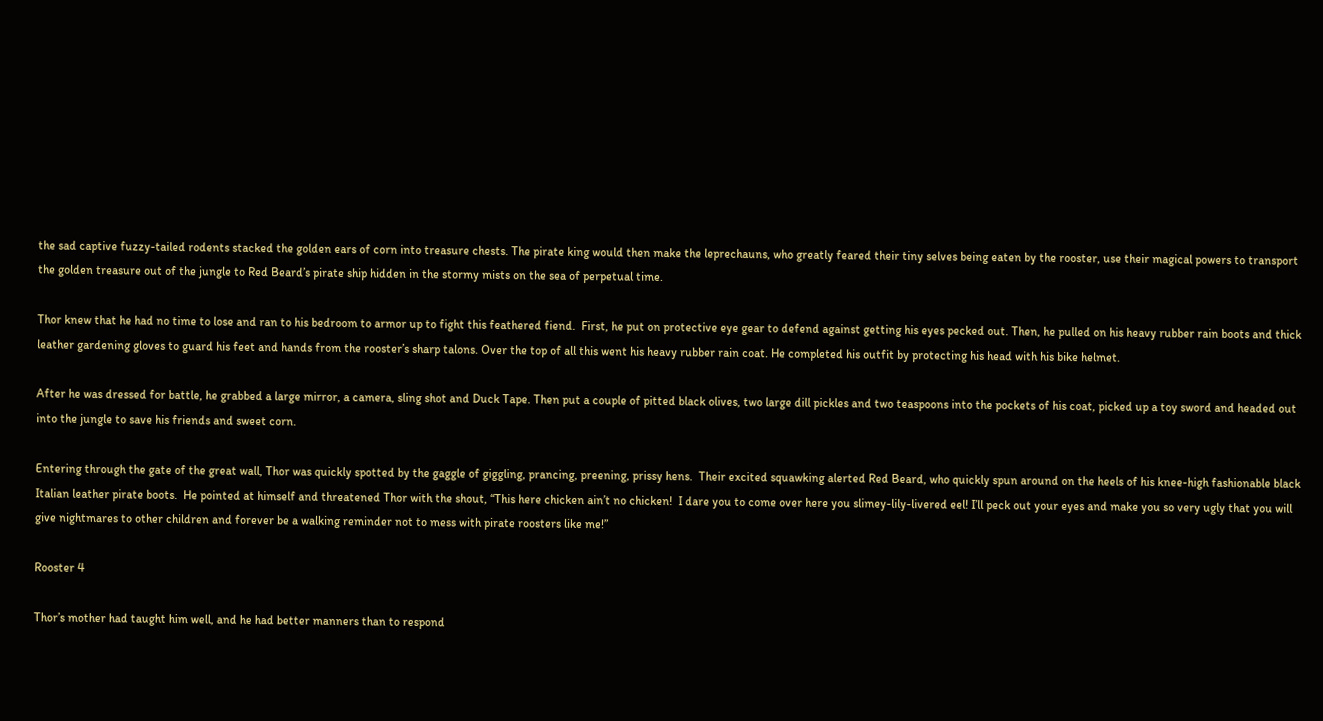the sad captive fuzzy-tailed rodents stacked the golden ears of corn into treasure chests. The pirate king would then make the leprechauns, who greatly feared their tiny selves being eaten by the rooster, use their magical powers to transport the golden treasure out of the jungle to Red Beard’s pirate ship hidden in the stormy mists on the sea of perpetual time.

Thor knew that he had no time to lose and ran to his bedroom to armor up to fight this feathered fiend.  First, he put on protective eye gear to defend against getting his eyes pecked out. Then, he pulled on his heavy rubber rain boots and thick leather gardening gloves to guard his feet and hands from the rooster’s sharp talons. Over the top of all this went his heavy rubber rain coat. He completed his outfit by protecting his head with his bike helmet.

After he was dressed for battle, he grabbed a large mirror, a camera, sling shot and Duck Tape. Then put a couple of pitted black olives, two large dill pickles and two teaspoons into the pockets of his coat, picked up a toy sword and headed out into the jungle to save his friends and sweet corn.

Entering through the gate of the great wall, Thor was quickly spotted by the gaggle of giggling, prancing, preening, prissy hens.  Their excited squawking alerted Red Beard, who quickly spun around on the heels of his knee-high fashionable black Italian leather pirate boots.  He pointed at himself and threatened Thor with the shout, “This here chicken ain’t no chicken!  I dare you to come over here you slimey-lily-livered eel! I’ll peck out your eyes and make you so very ugly that you will give nightmares to other children and forever be a walking reminder not to mess with pirate roosters like me!”

Rooster 4

Thor’s mother had taught him well, and he had better manners than to respond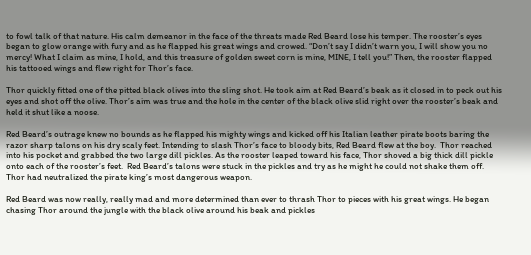to fowl talk of that nature. His calm demeanor in the face of the threats made Red Beard lose his temper. The rooster’s eyes began to glow orange with fury and as he flapped his great wings and crowed. “Don’t say I didn’t warn you, I will show you no mercy! What I claim as mine, I hold, and this treasure of golden sweet corn is mine, MINE, I tell you!” Then, the rooster flapped his tattooed wings and flew right for Thor’s face.

Thor quickly fitted one of the pitted black olives into the sling shot. He took aim at Red Beard’s beak as it closed in to peck out his eyes and shot off the olive. Thor’s aim was true and the hole in the center of the black olive slid right over the rooster’s beak and held it shut like a noose.

Red Beard’s outrage knew no bounds as he flapped his mighty wings and kicked off his Italian leather pirate boots baring the razor sharp talons on his dry scaly feet. Intending to slash Thor’s face to bloody bits, Red Beard flew at the boy.  Thor reached into his pocket and grabbed the two large dill pickles. As the rooster leaped toward his face, Thor shoved a big thick dill pickle onto each of the rooster’s feet.  Red Beard’s talons were stuck in the pickles and try as he might he could not shake them off.  Thor had neutralized the pirate king’s most dangerous weapon.

Red Beard was now really, really mad and more determined than ever to thrash Thor to pieces with his great wings. He began chasing Thor around the jungle with the black olive around his beak and pickles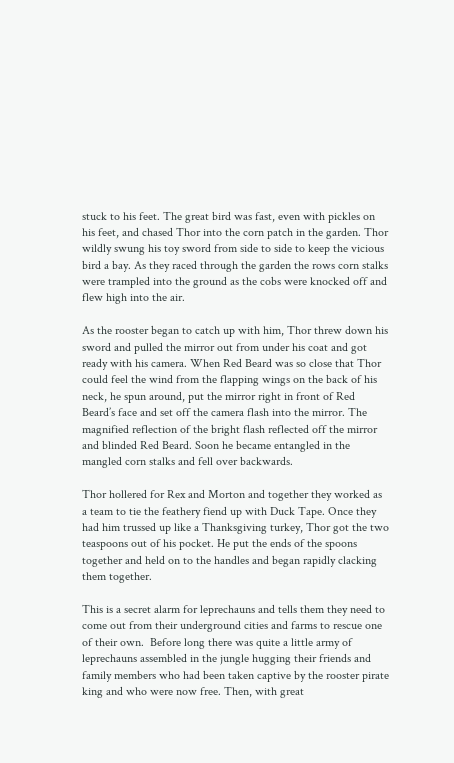stuck to his feet. The great bird was fast, even with pickles on his feet, and chased Thor into the corn patch in the garden. Thor wildly swung his toy sword from side to side to keep the vicious bird a bay. As they raced through the garden the rows corn stalks were trampled into the ground as the cobs were knocked off and flew high into the air.

As the rooster began to catch up with him, Thor threw down his sword and pulled the mirror out from under his coat and got ready with his camera. When Red Beard was so close that Thor could feel the wind from the flapping wings on the back of his neck, he spun around, put the mirror right in front of Red Beard’s face and set off the camera flash into the mirror. The magnified reflection of the bright flash reflected off the mirror and blinded Red Beard. Soon he became entangled in the mangled corn stalks and fell over backwards.

Thor hollered for Rex and Morton and together they worked as a team to tie the feathery fiend up with Duck Tape. Once they had him trussed up like a Thanksgiving turkey, Thor got the two teaspoons out of his pocket. He put the ends of the spoons together and held on to the handles and began rapidly clacking them together.

This is a secret alarm for leprechauns and tells them they need to come out from their underground cities and farms to rescue one of their own.  Before long there was quite a little army of leprechauns assembled in the jungle hugging their friends and family members who had been taken captive by the rooster pirate king and who were now free. Then, with great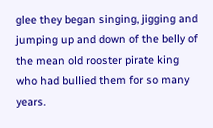glee they began singing, jigging and jumping up and down of the belly of the mean old rooster pirate king who had bullied them for so many years.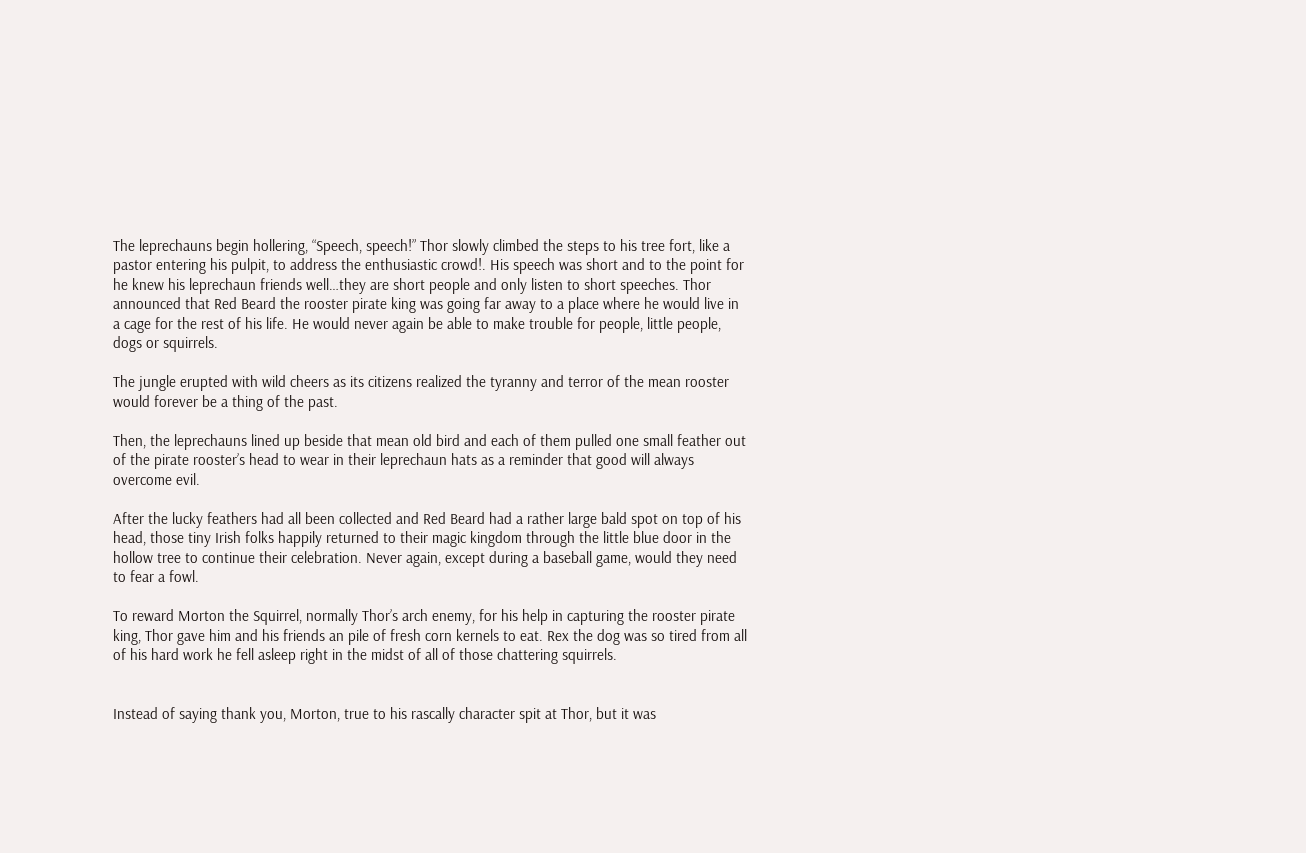The leprechauns begin hollering, “Speech, speech!” Thor slowly climbed the steps to his tree fort, like a pastor entering his pulpit, to address the enthusiastic crowd!. His speech was short and to the point for he knew his leprechaun friends well…they are short people and only listen to short speeches. Thor announced that Red Beard the rooster pirate king was going far away to a place where he would live in a cage for the rest of his life. He would never again be able to make trouble for people, little people, dogs or squirrels.

The jungle erupted with wild cheers as its citizens realized the tyranny and terror of the mean rooster would forever be a thing of the past.

Then, the leprechauns lined up beside that mean old bird and each of them pulled one small feather out of the pirate rooster’s head to wear in their leprechaun hats as a reminder that good will always overcome evil.

After the lucky feathers had all been collected and Red Beard had a rather large bald spot on top of his head, those tiny Irish folks happily returned to their magic kingdom through the little blue door in the hollow tree to continue their celebration. Never again, except during a baseball game, would they need to fear a fowl.

To reward Morton the Squirrel, normally Thor’s arch enemy, for his help in capturing the rooster pirate king, Thor gave him and his friends an pile of fresh corn kernels to eat. Rex the dog was so tired from all of his hard work he fell asleep right in the midst of all of those chattering squirrels.


Instead of saying thank you, Morton, true to his rascally character spit at Thor, but it was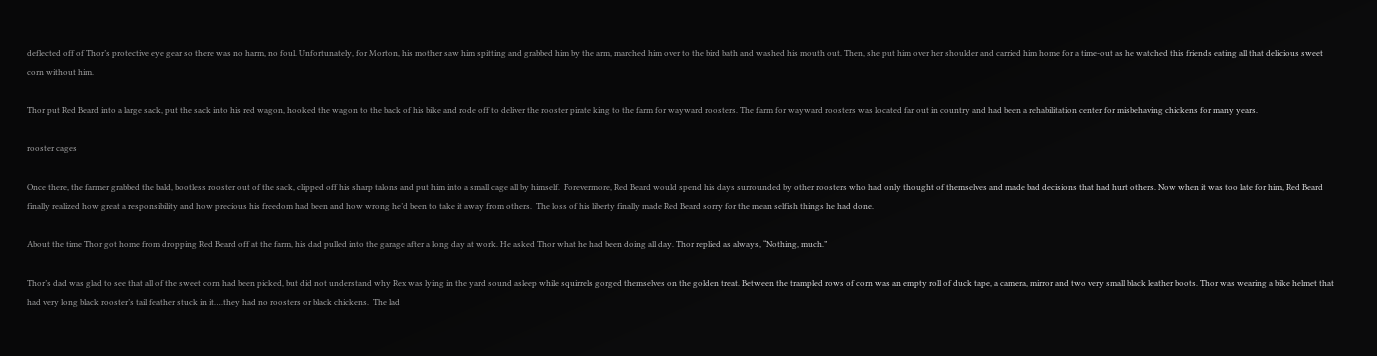deflected off of Thor’s protective eye gear so there was no harm, no foul. Unfortunately, for Morton, his mother saw him spitting and grabbed him by the arm, marched him over to the bird bath and washed his mouth out. Then, she put him over her shoulder and carried him home for a time-out as he watched this friends eating all that delicious sweet corn without him.

Thor put Red Beard into a large sack, put the sack into his red wagon, hooked the wagon to the back of his bike and rode off to deliver the rooster pirate king to the farm for wayward roosters. The farm for wayward roosters was located far out in country and had been a rehabilitation center for misbehaving chickens for many years.

rooster cages

Once there, the farmer grabbed the bald, bootless rooster out of the sack, clipped off his sharp talons and put him into a small cage all by himself.  Forevermore, Red Beard would spend his days surrounded by other roosters who had only thought of themselves and made bad decisions that had hurt others. Now when it was too late for him, Red Beard finally realized how great a responsibility and how precious his freedom had been and how wrong he’d been to take it away from others.  The loss of his liberty finally made Red Beard sorry for the mean selfish things he had done.

About the time Thor got home from dropping Red Beard off at the farm, his dad pulled into the garage after a long day at work. He asked Thor what he had been doing all day. Thor replied as always, “Nothing, much.”

Thor’s dad was glad to see that all of the sweet corn had been picked, but did not understand why Rex was lying in the yard sound asleep while squirrels gorged themselves on the golden treat. Between the trampled rows of corn was an empty roll of duck tape, a camera, mirror and two very small black leather boots. Thor was wearing a bike helmet that had very long black rooster’s tail feather stuck in it….they had no roosters or black chickens.  The lad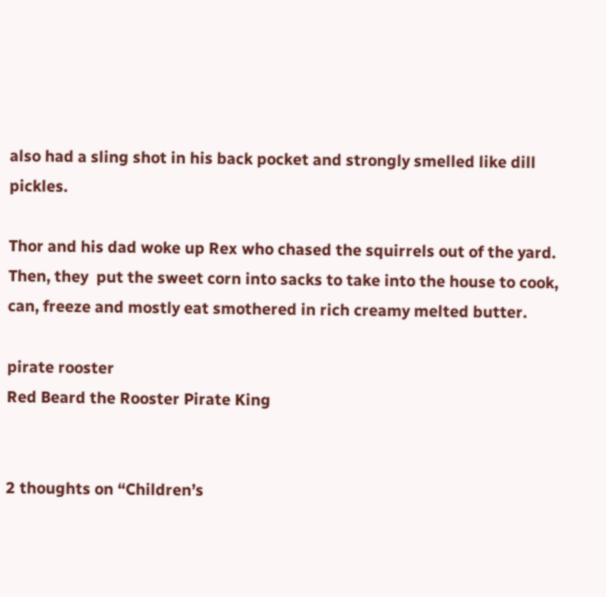also had a sling shot in his back pocket and strongly smelled like dill pickles.

Thor and his dad woke up Rex who chased the squirrels out of the yard. Then, they  put the sweet corn into sacks to take into the house to cook, can, freeze and mostly eat smothered in rich creamy melted butter.

pirate rooster
Red Beard the Rooster Pirate King


2 thoughts on “Children’s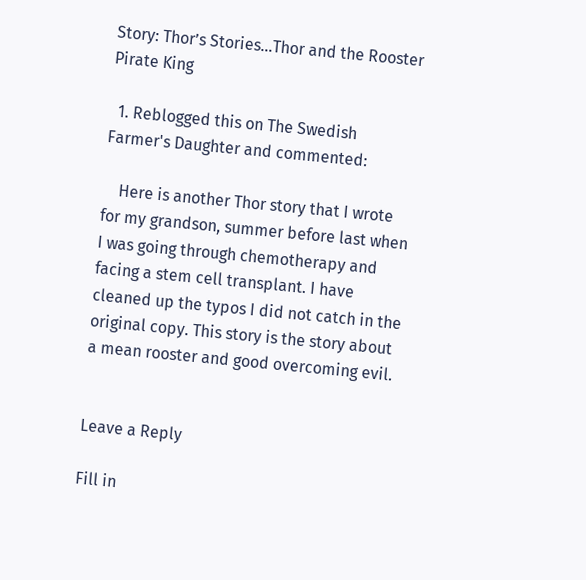Story: Thor’s Stories…Thor and the Rooster Pirate King

  1. Reblogged this on The Swedish Farmer's Daughter and commented:

    Here is another Thor story that I wrote for my grandson, summer before last when I was going through chemotherapy and facing a stem cell transplant. I have cleaned up the typos I did not catch in the original copy. This story is the story about a mean rooster and good overcoming evil.


Leave a Reply

Fill in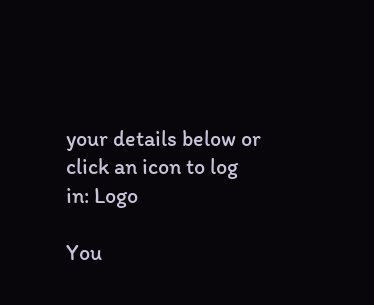your details below or click an icon to log in: Logo

You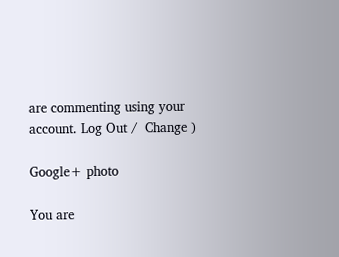are commenting using your account. Log Out /  Change )

Google+ photo

You are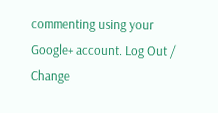commenting using your Google+ account. Log Out /  Change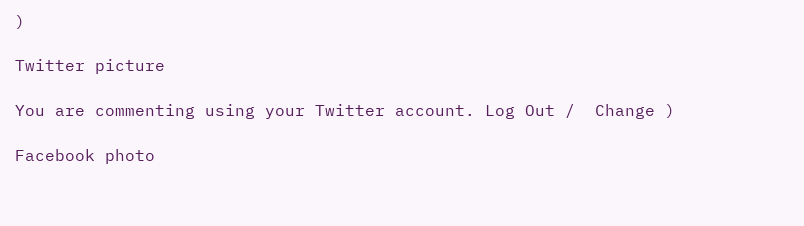)

Twitter picture

You are commenting using your Twitter account. Log Out /  Change )

Facebook photo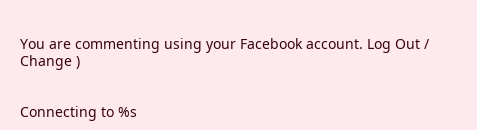You are commenting using your Facebook account. Log Out /  Change )


Connecting to %s